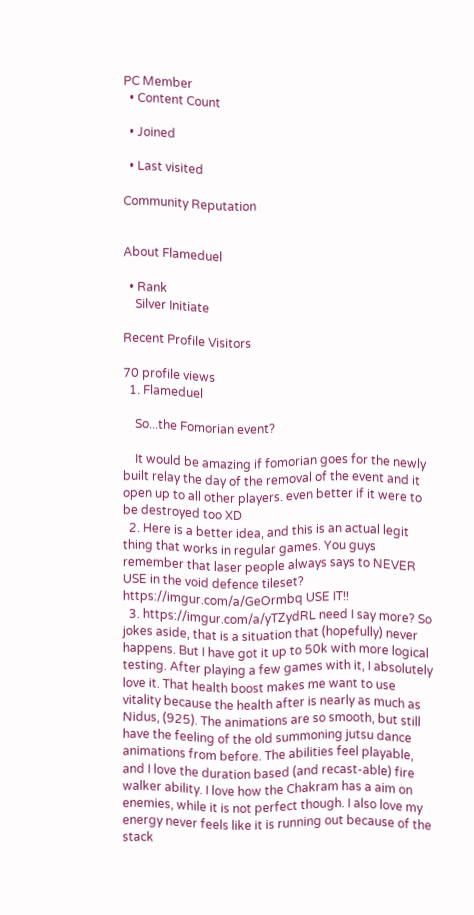PC Member
  • Content Count

  • Joined

  • Last visited

Community Reputation


About Flameduel

  • Rank
    Silver Initiate

Recent Profile Visitors

70 profile views
  1. Flameduel

    So...the Fomorian event?

    It would be amazing if fomorian goes for the newly built relay the day of the removal of the event and it open up to all other players. even better if it were to be destroyed too XD
  2. Here is a better idea, and this is an actual legit thing that works in regular games. You guys remember that laser people always says to NEVER USE in the void defence tileset? https://imgur.com/a/GeOrmbq USE IT!!
  3. https://imgur.com/a/yTZydRL need I say more? So jokes aside, that is a situation that (hopefully) never happens. But I have got it up to 50k with more logical testing. After playing a few games with it, I absolutely love it. That health boost makes me want to use vitality because the health after is nearly as much as Nidus, (925). The animations are so smooth, but still have the feeling of the old summoning jutsu dance animations from before. The abilities feel playable, and I love the duration based (and recast-able) fire walker ability. I love how the Chakram has a aim on enemies, while it is not perfect though. I also love my energy never feels like it is running out because of the stack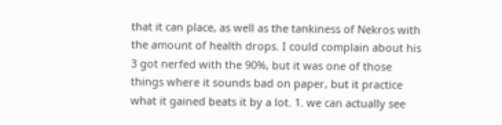that it can place, as well as the tankiness of Nekros with the amount of health drops. I could complain about his 3 got nerfed with the 90%, but it was one of those things where it sounds bad on paper, but it practice what it gained beats it by a lot. 1. we can actually see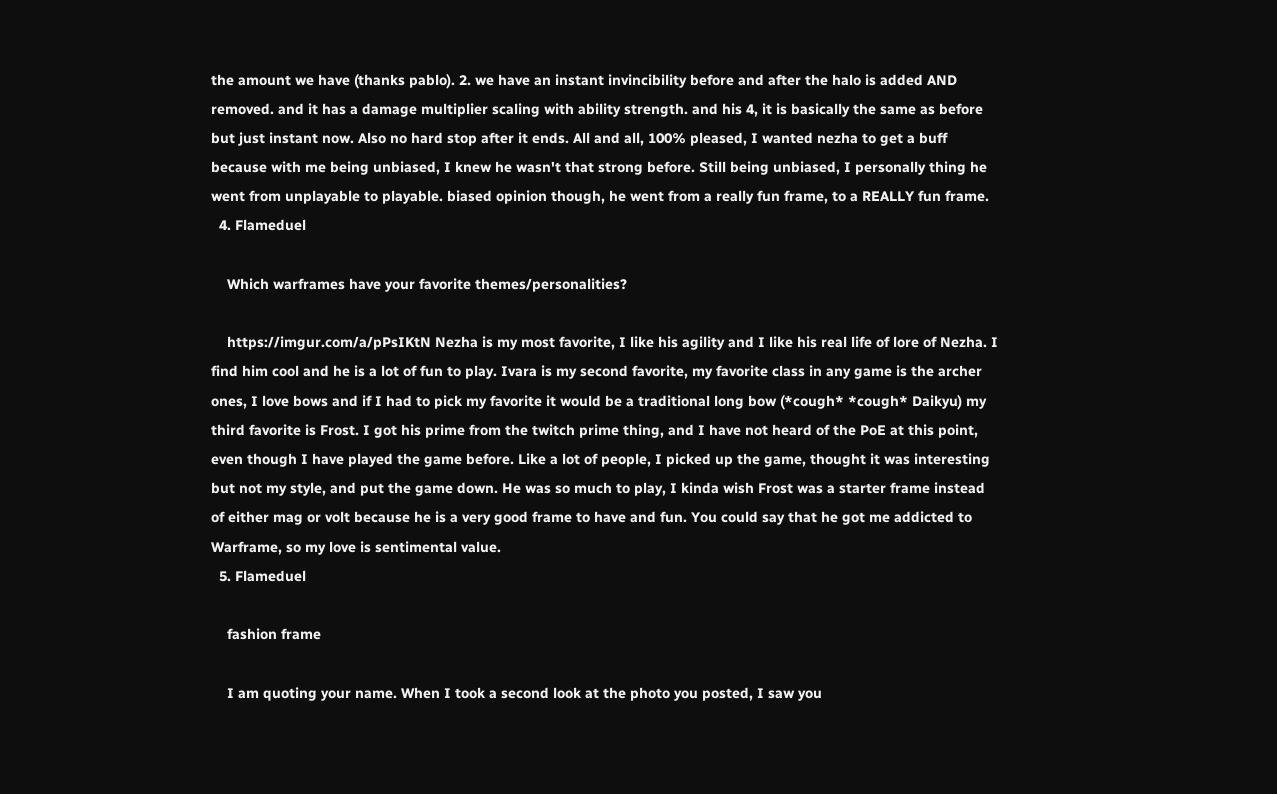the amount we have (thanks pablo). 2. we have an instant invincibility before and after the halo is added AND removed. and it has a damage multiplier scaling with ability strength. and his 4, it is basically the same as before but just instant now. Also no hard stop after it ends. All and all, 100% pleased, I wanted nezha to get a buff because with me being unbiased, I knew he wasn't that strong before. Still being unbiased, I personally thing he went from unplayable to playable. biased opinion though, he went from a really fun frame, to a REALLY fun frame.
  4. Flameduel

    Which warframes have your favorite themes/personalities?

    https://imgur.com/a/pPsIKtN Nezha is my most favorite, I like his agility and I like his real life of lore of Nezha. I find him cool and he is a lot of fun to play. Ivara is my second favorite, my favorite class in any game is the archer ones, I love bows and if I had to pick my favorite it would be a traditional long bow (*cough* *cough* Daikyu) my third favorite is Frost. I got his prime from the twitch prime thing, and I have not heard of the PoE at this point, even though I have played the game before. Like a lot of people, I picked up the game, thought it was interesting but not my style, and put the game down. He was so much to play, I kinda wish Frost was a starter frame instead of either mag or volt because he is a very good frame to have and fun. You could say that he got me addicted to Warframe, so my love is sentimental value.
  5. Flameduel

    fashion frame

    I am quoting your name. When I took a second look at the photo you posted, I saw you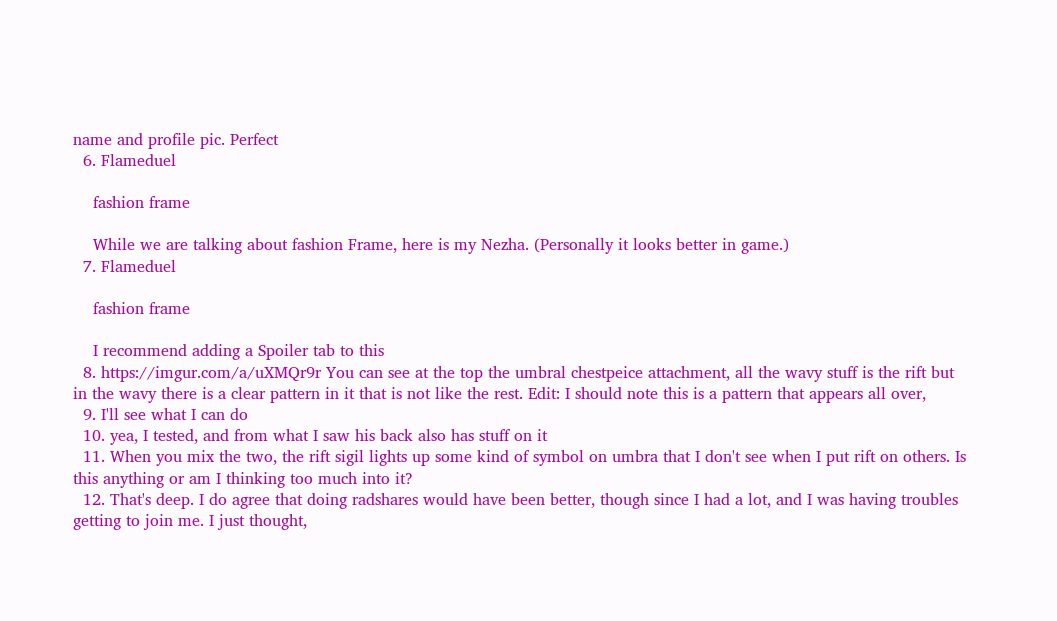name and profile pic. Perfect
  6. Flameduel

    fashion frame

    While we are talking about fashion Frame, here is my Nezha. (Personally it looks better in game.)
  7. Flameduel

    fashion frame

    I recommend adding a Spoiler tab to this
  8. https://imgur.com/a/uXMQr9r You can see at the top the umbral chestpeice attachment, all the wavy stuff is the rift but in the wavy there is a clear pattern in it that is not like the rest. Edit: I should note this is a pattern that appears all over,
  9. I'll see what I can do
  10. yea, I tested, and from what I saw his back also has stuff on it
  11. When you mix the two, the rift sigil lights up some kind of symbol on umbra that I don't see when I put rift on others. Is this anything or am I thinking too much into it?
  12. That's deep. I do agree that doing radshares would have been better, though since I had a lot, and I was having troubles getting to join me. I just thought,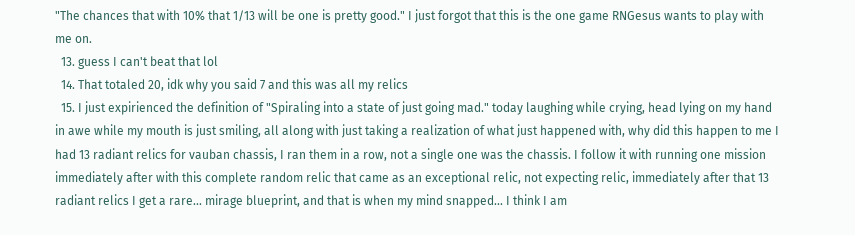"The chances that with 10% that 1/13 will be one is pretty good." I just forgot that this is the one game RNGesus wants to play with me on.
  13. guess I can't beat that lol
  14. That totaled 20, idk why you said 7 and this was all my relics
  15. I just expirienced the definition of "Spiraling into a state of just going mad." today laughing while crying, head lying on my hand in awe while my mouth is just smiling, all along with just taking a realization of what just happened with, why did this happen to me I had 13 radiant relics for vauban chassis, I ran them in a row, not a single one was the chassis. I follow it with running one mission immediately after with this complete random relic that came as an exceptional relic, not expecting relic, immediately after that 13 radiant relics I get a rare... mirage blueprint, and that is when my mind snapped... I think I am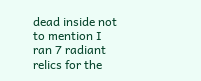dead inside not to mention I ran 7 radiant relics for the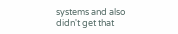systems and also didn't get that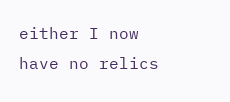either I now have no relics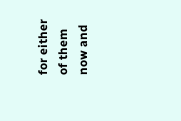for either of them now and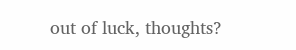out of luck, thoughts?